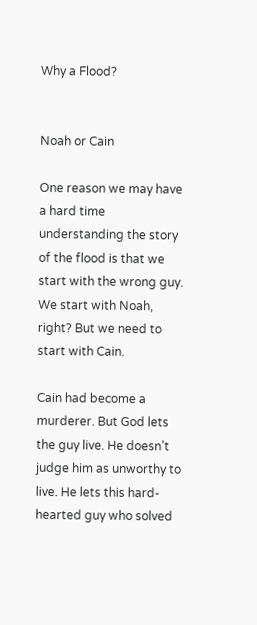Why a Flood?


Noah or Cain

One reason we may have a hard time understanding the story of the flood is that we start with the wrong guy. We start with Noah, right? But we need to start with Cain.

Cain had become a murderer. But God lets the guy live. He doesn’t judge him as unworthy to live. He lets this hard-hearted guy who solved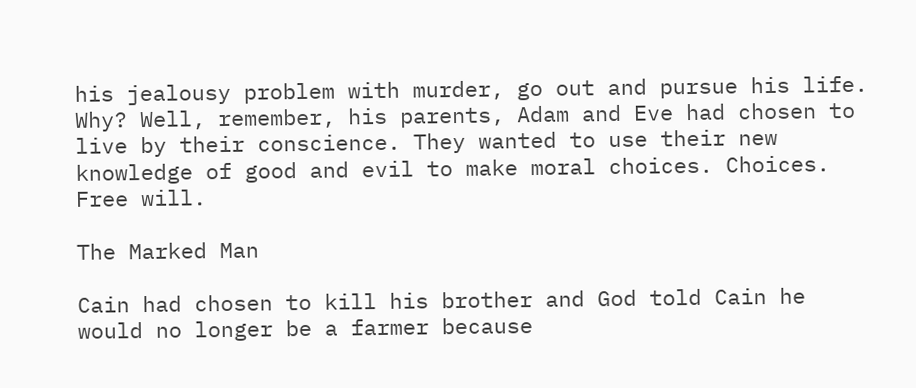his jealousy problem with murder, go out and pursue his life. Why? Well, remember, his parents, Adam and Eve had chosen to live by their conscience. They wanted to use their new knowledge of good and evil to make moral choices. Choices. Free will.

The Marked Man

Cain had chosen to kill his brother and God told Cain he would no longer be a farmer because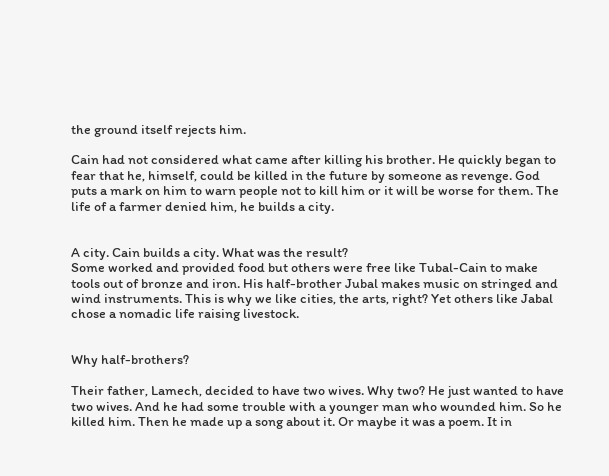the ground itself rejects him.

Cain had not considered what came after killing his brother. He quickly began to fear that he, himself, could be killed in the future by someone as revenge. God puts a mark on him to warn people not to kill him or it will be worse for them. The life of a farmer denied him, he builds a city.


A city. Cain builds a city. What was the result?
Some worked and provided food but others were free like Tubal-Cain to make tools out of bronze and iron. His half-brother Jubal makes music on stringed and wind instruments. This is why we like cities, the arts, right? Yet others like Jabal chose a nomadic life raising livestock.


Why half-brothers?

Their father, Lamech, decided to have two wives. Why two? He just wanted to have two wives. And he had some trouble with a younger man who wounded him. So he killed him. Then he made up a song about it. Or maybe it was a poem. It in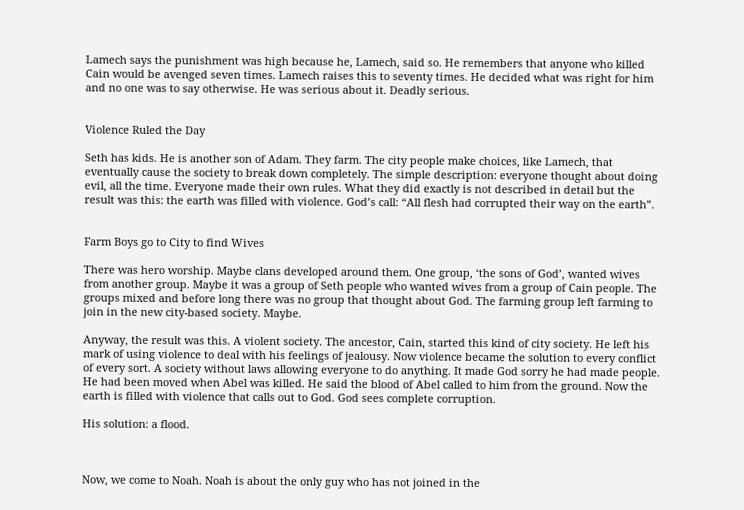Lamech says the punishment was high because he, Lamech, said so. He remembers that anyone who killed Cain would be avenged seven times. Lamech raises this to seventy times. He decided what was right for him and no one was to say otherwise. He was serious about it. Deadly serious.


Violence Ruled the Day

Seth has kids. He is another son of Adam. They farm. The city people make choices, like Lamech, that eventually cause the society to break down completely. The simple description: everyone thought about doing evil, all the time. Everyone made their own rules. What they did exactly is not described in detail but the result was this: the earth was filled with violence. God’s call: “All flesh had corrupted their way on the earth”.


Farm Boys go to City to find Wives

There was hero worship. Maybe clans developed around them. One group, ‘the sons of God’, wanted wives from another group. Maybe it was a group of Seth people who wanted wives from a group of Cain people. The groups mixed and before long there was no group that thought about God. The farming group left farming to join in the new city-based society. Maybe.

Anyway, the result was this. A violent society. The ancestor, Cain, started this kind of city society. He left his mark of using violence to deal with his feelings of jealousy. Now violence became the solution to every conflict of every sort. A society without laws allowing everyone to do anything. It made God sorry he had made people. He had been moved when Abel was killed. He said the blood of Abel called to him from the ground. Now the earth is filled with violence that calls out to God. God sees complete corruption.

His solution: a flood.



Now, we come to Noah. Noah is about the only guy who has not joined in the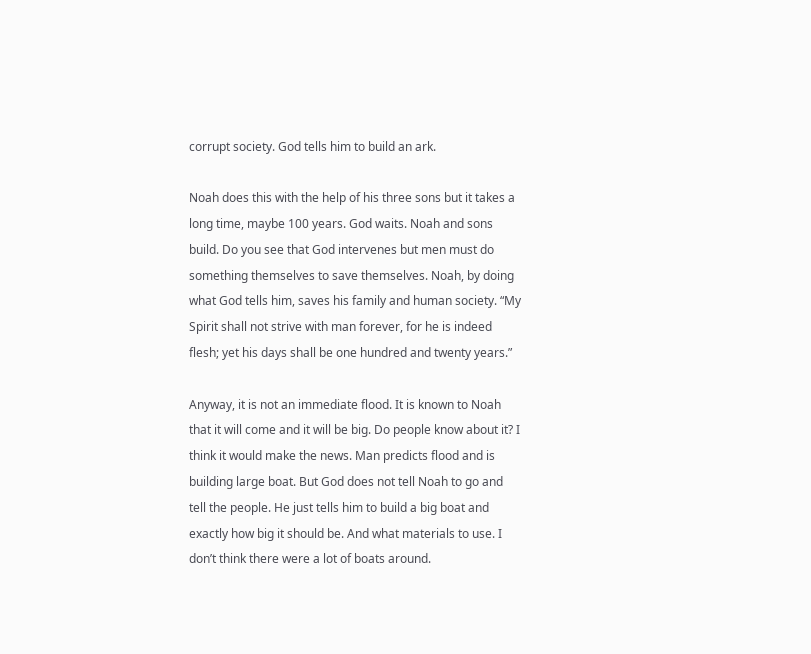corrupt society. God tells him to build an ark.

Noah does this with the help of his three sons but it takes a long time, maybe 100 years. God waits. Noah and sons build. Do you see that God intervenes but men must do something themselves to save themselves. Noah, by doing what God tells him, saves his family and human society. “My Spirit shall not strive with man forever, for he is indeed flesh; yet his days shall be one hundred and twenty years.”

Anyway, it is not an immediate flood. It is known to Noah that it will come and it will be big. Do people know about it? I think it would make the news. Man predicts flood and is building large boat. But God does not tell Noah to go and tell the people. He just tells him to build a big boat and exactly how big it should be. And what materials to use. I don’t think there were a lot of boats around.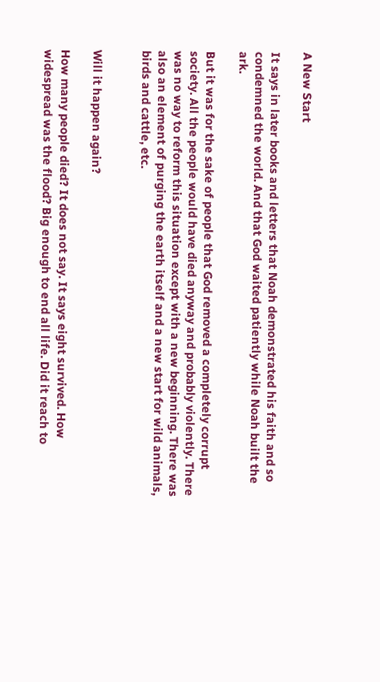A New Start

It says in later books and letters that Noah demonstrated his faith and so condemned the world. And that God waited patiently while Noah built the ark.

But it was for the sake of people that God removed a completely corrupt society. All the people would have died anyway and probably violently. There was no way to reform this situation except with a new beginning. There was also an element of purging the earth itself and a new start for wild animals, birds and cattle, etc.


Will it happen again?

How many people died? It does not say. It says eight survived. How widespread was the flood? Big enough to end all life. Did it reach to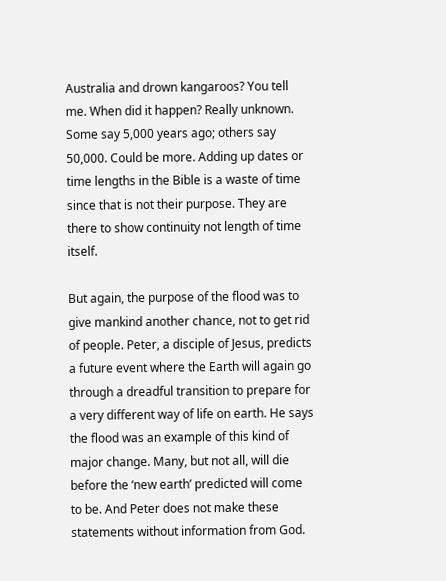Australia and drown kangaroos? You tell me. When did it happen? Really unknown. Some say 5,000 years ago; others say 50,000. Could be more. Adding up dates or time lengths in the Bible is a waste of time since that is not their purpose. They are there to show continuity not length of time itself.

But again, the purpose of the flood was to give mankind another chance, not to get rid of people. Peter, a disciple of Jesus, predicts a future event where the Earth will again go through a dreadful transition to prepare for a very different way of life on earth. He says the flood was an example of this kind of major change. Many, but not all, will die before the ‘new earth’ predicted will come to be. And Peter does not make these statements without information from God.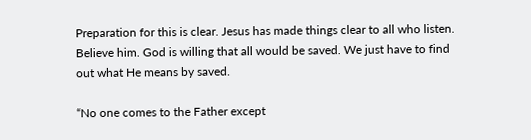Preparation for this is clear. Jesus has made things clear to all who listen. Believe him. God is willing that all would be saved. We just have to find out what He means by saved.

“No one comes to the Father except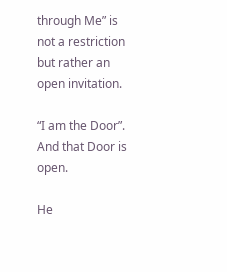through Me” is not a restriction but rather an open invitation.

“I am the Door”. And that Door is open.

He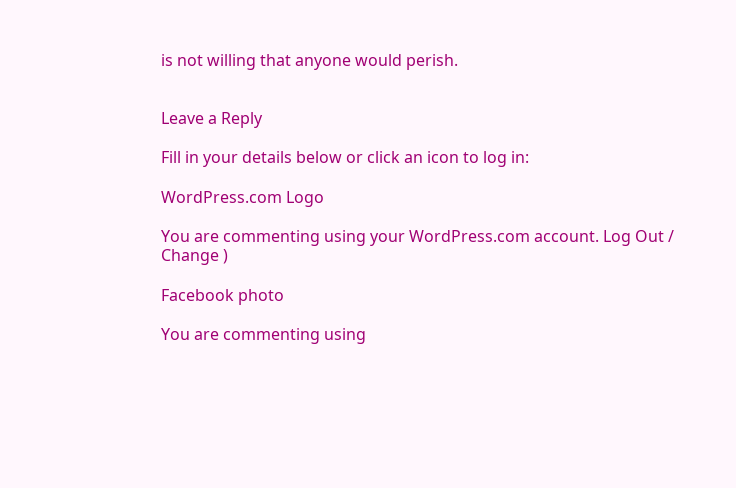is not willing that anyone would perish.


Leave a Reply

Fill in your details below or click an icon to log in:

WordPress.com Logo

You are commenting using your WordPress.com account. Log Out /  Change )

Facebook photo

You are commenting using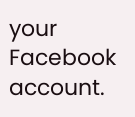your Facebook account.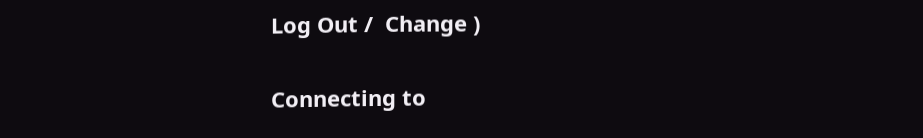Log Out /  Change )

Connecting to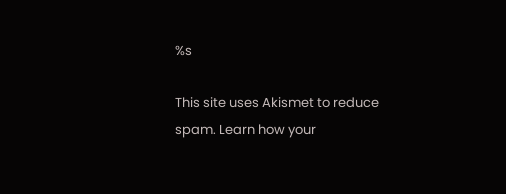%s

This site uses Akismet to reduce spam. Learn how your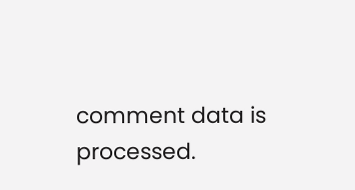comment data is processed.